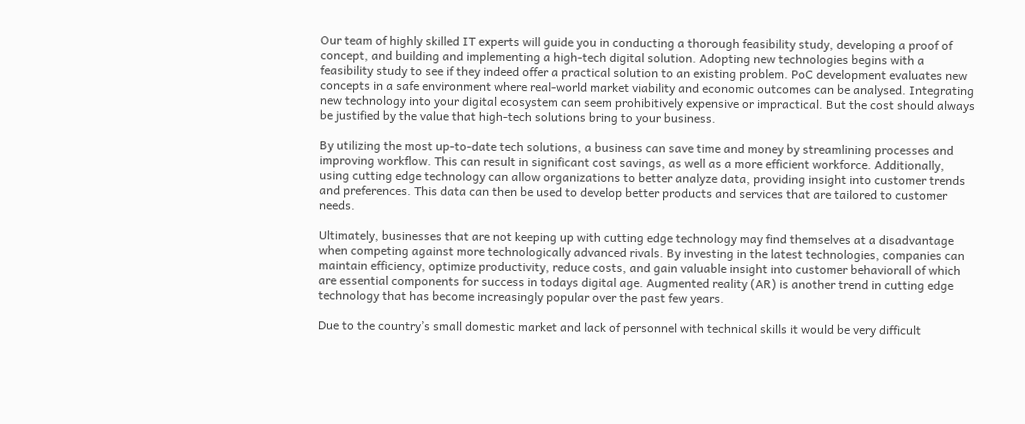Our team of highly skilled IT experts will guide you in conducting a thorough feasibility study, developing a proof of concept, and building and implementing a high-tech digital solution. Adopting new technologies begins with a feasibility study to see if they indeed offer a practical solution to an existing problem. PoC development evaluates new concepts in a safe environment where real-world market viability and economic outcomes can be analysed. Integrating new technology into your digital ecosystem can seem prohibitively expensive or impractical. But the cost should always be justified by the value that high-tech solutions bring to your business.

By utilizing the most up-to-date tech solutions, a business can save time and money by streamlining processes and improving workflow. This can result in significant cost savings, as well as a more efficient workforce. Additionally, using cutting edge technology can allow organizations to better analyze data, providing insight into customer trends and preferences. This data can then be used to develop better products and services that are tailored to customer needs.

Ultimately, businesses that are not keeping up with cutting edge technology may find themselves at a disadvantage when competing against more technologically advanced rivals. By investing in the latest technologies, companies can maintain efficiency, optimize productivity, reduce costs, and gain valuable insight into customer behaviorall of which are essential components for success in todays digital age. Augmented reality (AR) is another trend in cutting edge technology that has become increasingly popular over the past few years.

Due to the country’s small domestic market and lack of personnel with technical skills it would be very difficult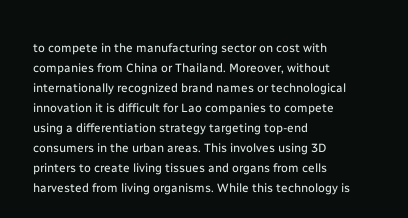to compete in the manufacturing sector on cost with companies from China or Thailand. Moreover, without internationally recognized brand names or technological innovation it is difficult for Lao companies to compete using a differentiation strategy targeting top-end consumers in the urban areas. This involves using 3D printers to create living tissues and organs from cells harvested from living organisms. While this technology is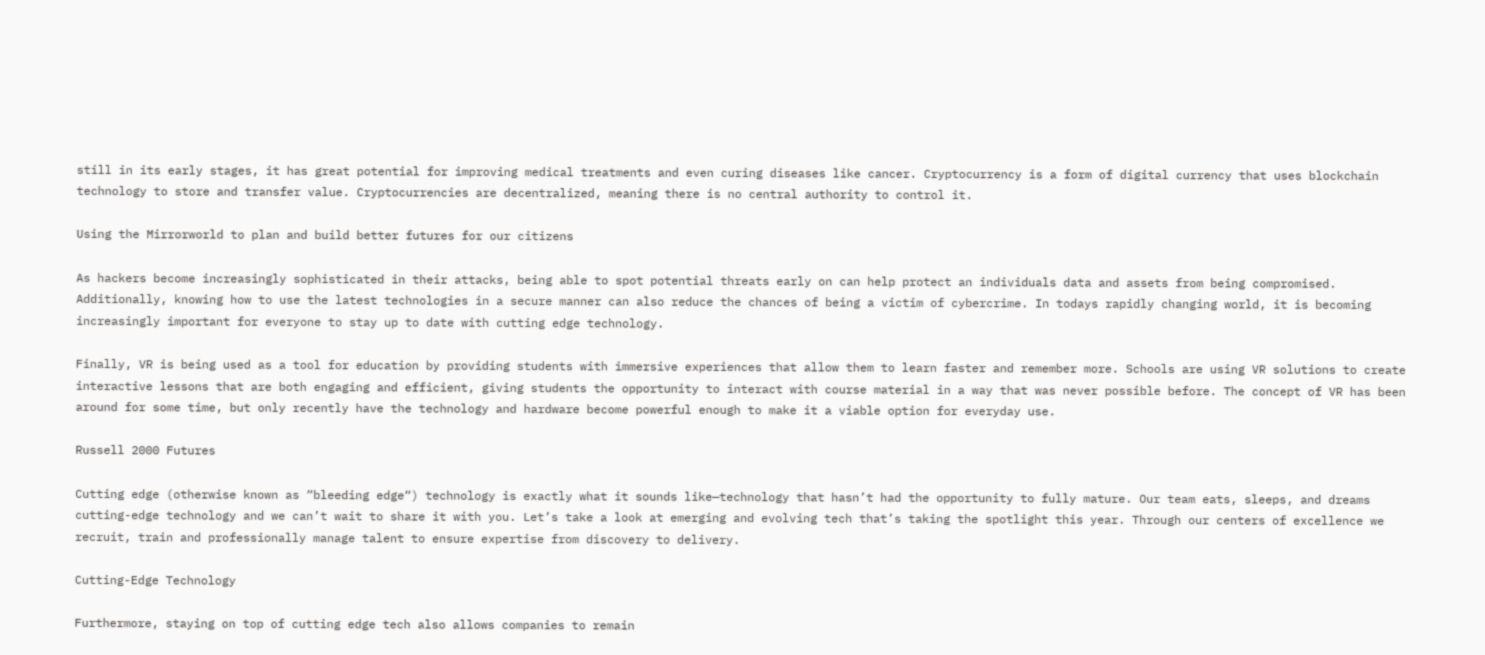still in its early stages, it has great potential for improving medical treatments and even curing diseases like cancer. Cryptocurrency is a form of digital currency that uses blockchain technology to store and transfer value. Cryptocurrencies are decentralized, meaning there is no central authority to control it.

Using the Mirrorworld to plan and build better futures for our citizens

As hackers become increasingly sophisticated in their attacks, being able to spot potential threats early on can help protect an individuals data and assets from being compromised. Additionally, knowing how to use the latest technologies in a secure manner can also reduce the chances of being a victim of cybercrime. In todays rapidly changing world, it is becoming increasingly important for everyone to stay up to date with cutting edge technology.

Finally, VR is being used as a tool for education by providing students with immersive experiences that allow them to learn faster and remember more. Schools are using VR solutions to create interactive lessons that are both engaging and efficient, giving students the opportunity to interact with course material in a way that was never possible before. The concept of VR has been around for some time, but only recently have the technology and hardware become powerful enough to make it a viable option for everyday use.

Russell 2000 Futures

Cutting edge (otherwise known as “bleeding edge“) technology is exactly what it sounds like—technology that hasn’t had the opportunity to fully mature. Our team eats, sleeps, and dreams cutting-edge technology and we can’t wait to share it with you. Let’s take a look at emerging and evolving tech that’s taking the spotlight this year. Through our centers of excellence we recruit, train and professionally manage talent to ensure expertise from discovery to delivery.

Cutting-Edge Technology

Furthermore, staying on top of cutting edge tech also allows companies to remain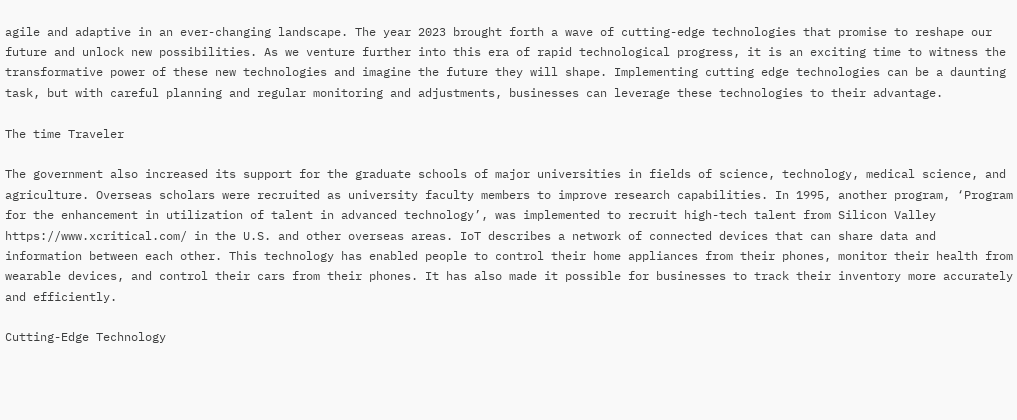agile and adaptive in an ever-changing landscape. The year 2023 brought forth a wave of cutting-edge technologies that promise to reshape our future and unlock new possibilities. As we venture further into this era of rapid technological progress, it is an exciting time to witness the transformative power of these new technologies and imagine the future they will shape. Implementing cutting edge technologies can be a daunting task, but with careful planning and regular monitoring and adjustments, businesses can leverage these technologies to their advantage.

The time Traveler

The government also increased its support for the graduate schools of major universities in fields of science, technology, medical science, and agriculture. Overseas scholars were recruited as university faculty members to improve research capabilities. In 1995, another program, ‘Program for the enhancement in utilization of talent in advanced technology’, was implemented to recruit high-tech talent from Silicon Valley https://www.xcritical.com/ in the U.S. and other overseas areas. IoT describes a network of connected devices that can share data and information between each other. This technology has enabled people to control their home appliances from their phones, monitor their health from wearable devices, and control their cars from their phones. It has also made it possible for businesses to track their inventory more accurately and efficiently.

Cutting-Edge Technology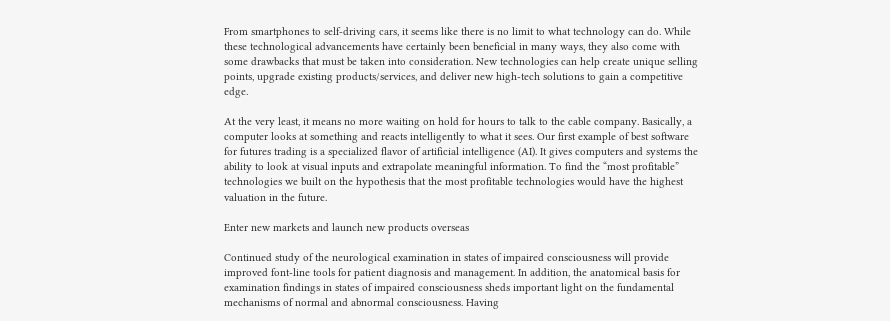From smartphones to self-driving cars, it seems like there is no limit to what technology can do. While these technological advancements have certainly been beneficial in many ways, they also come with some drawbacks that must be taken into consideration. New technologies can help create unique selling points, upgrade existing products/services, and deliver new high-tech solutions to gain a competitive edge.

At the very least, it means no more waiting on hold for hours to talk to the cable company. Basically, a computer looks at something and reacts intelligently to what it sees. Our first example of best software for futures trading is a specialized flavor of artificial intelligence (AI). It gives computers and systems the ability to look at visual inputs and extrapolate meaningful information. To find the “most profitable” technologies we built on the hypothesis that the most profitable technologies would have the highest valuation in the future.

Enter new markets and launch new products overseas

Continued study of the neurological examination in states of impaired consciousness will provide improved font-line tools for patient diagnosis and management. In addition, the anatomical basis for examination findings in states of impaired consciousness sheds important light on the fundamental mechanisms of normal and abnormal consciousness. Having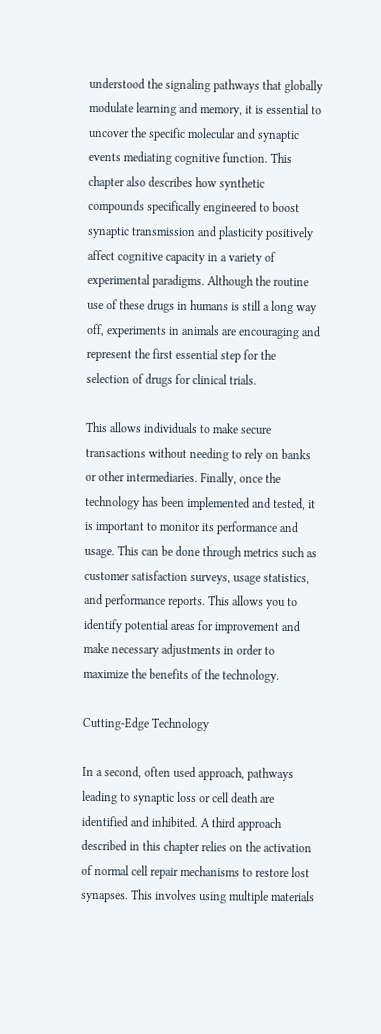understood the signaling pathways that globally modulate learning and memory, it is essential to uncover the specific molecular and synaptic events mediating cognitive function. This chapter also describes how synthetic compounds specifically engineered to boost synaptic transmission and plasticity positively affect cognitive capacity in a variety of experimental paradigms. Although the routine use of these drugs in humans is still a long way off, experiments in animals are encouraging and represent the first essential step for the selection of drugs for clinical trials.

This allows individuals to make secure transactions without needing to rely on banks or other intermediaries. Finally, once the technology has been implemented and tested, it is important to monitor its performance and usage. This can be done through metrics such as customer satisfaction surveys, usage statistics, and performance reports. This allows you to identify potential areas for improvement and make necessary adjustments in order to maximize the benefits of the technology.

Cutting-Edge Technology

In a second, often used approach, pathways leading to synaptic loss or cell death are identified and inhibited. A third approach described in this chapter relies on the activation of normal cell repair mechanisms to restore lost synapses. This involves using multiple materials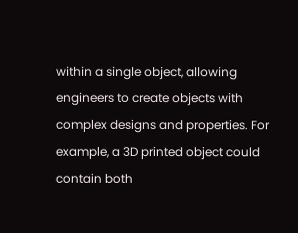within a single object, allowing engineers to create objects with complex designs and properties. For example, a 3D printed object could contain both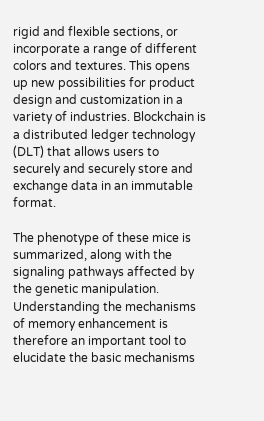rigid and flexible sections, or incorporate a range of different colors and textures. This opens up new possibilities for product design and customization in a variety of industries. Blockchain is a distributed ledger technology (DLT) that allows users to securely and securely store and exchange data in an immutable format.

The phenotype of these mice is summarized, along with the signaling pathways affected by the genetic manipulation. Understanding the mechanisms of memory enhancement is therefore an important tool to elucidate the basic mechanisms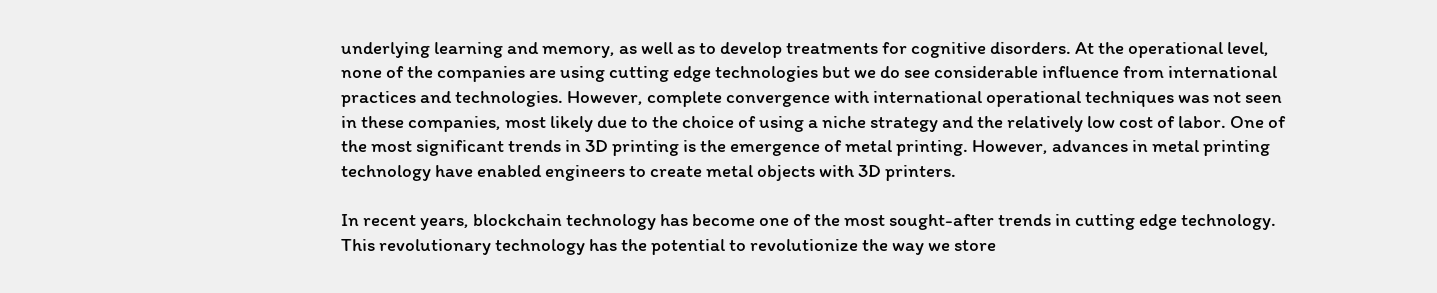underlying learning and memory, as well as to develop treatments for cognitive disorders. At the operational level, none of the companies are using cutting edge technologies but we do see considerable influence from international practices and technologies. However, complete convergence with international operational techniques was not seen in these companies, most likely due to the choice of using a niche strategy and the relatively low cost of labor. One of the most significant trends in 3D printing is the emergence of metal printing. However, advances in metal printing technology have enabled engineers to create metal objects with 3D printers.

In recent years, blockchain technology has become one of the most sought-after trends in cutting edge technology. This revolutionary technology has the potential to revolutionize the way we store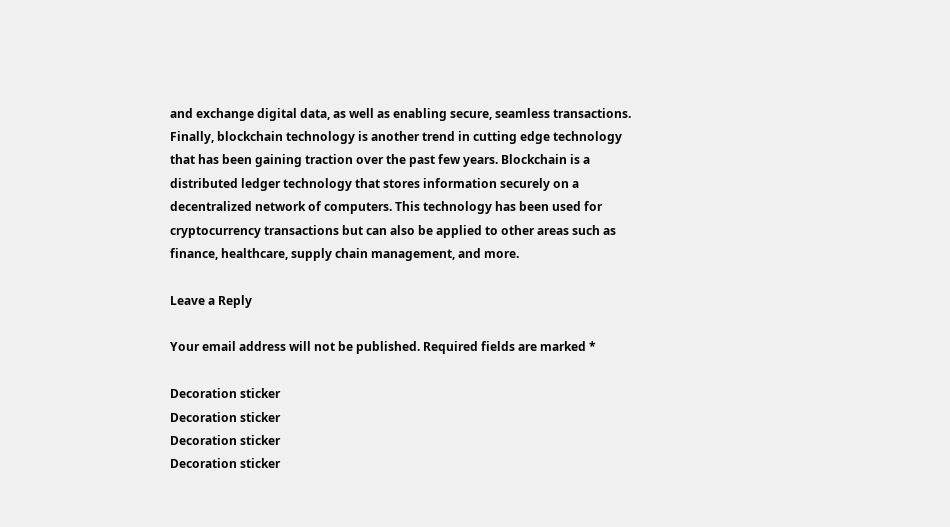and exchange digital data, as well as enabling secure, seamless transactions. Finally, blockchain technology is another trend in cutting edge technology that has been gaining traction over the past few years. Blockchain is a distributed ledger technology that stores information securely on a decentralized network of computers. This technology has been used for cryptocurrency transactions but can also be applied to other areas such as finance, healthcare, supply chain management, and more.

Leave a Reply

Your email address will not be published. Required fields are marked *

Decoration sticker
Decoration sticker
Decoration sticker
Decoration sticker